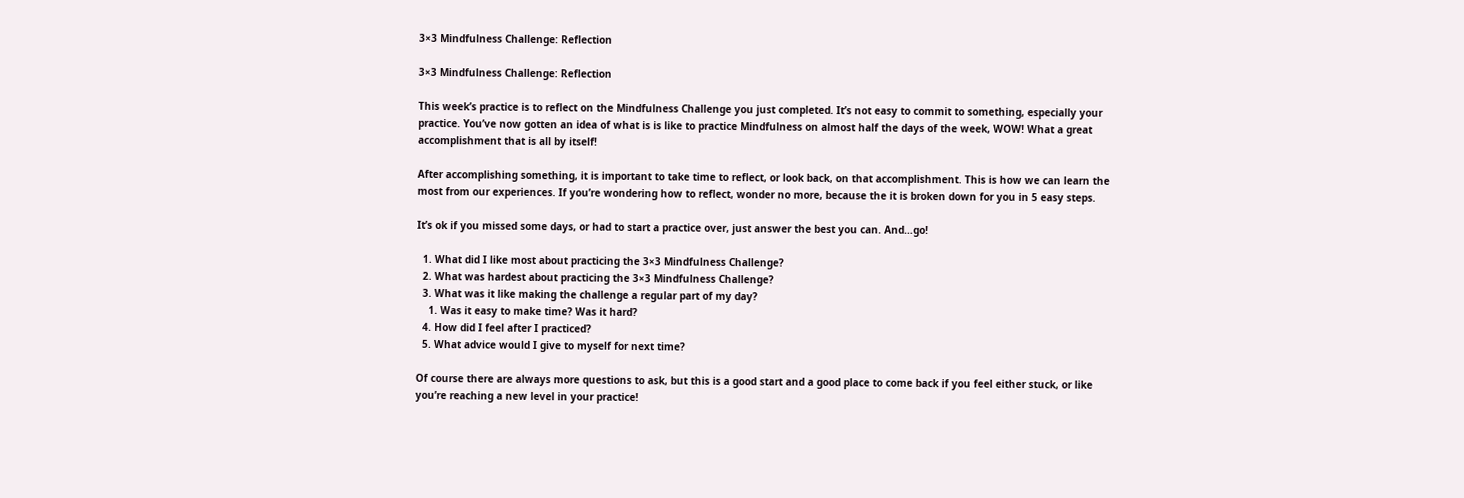3×3 Mindfulness Challenge: Reflection

3×3 Mindfulness Challenge: Reflection

This week’s practice is to reflect on the Mindfulness Challenge you just completed. It’s not easy to commit to something, especially your practice. You’ve now gotten an idea of what is is like to practice Mindfulness on almost half the days of the week, WOW! What a great accomplishment that is all by itself!

After accomplishing something, it is important to take time to reflect, or look back, on that accomplishment. This is how we can learn the most from our experiences. If you’re wondering how to reflect, wonder no more, because the it is broken down for you in 5 easy steps.

It’s ok if you missed some days, or had to start a practice over, just answer the best you can. And…go!

  1. What did I like most about practicing the 3×3 Mindfulness Challenge?
  2. What was hardest about practicing the 3×3 Mindfulness Challenge?
  3. What was it like making the challenge a regular part of my day?
    1. Was it easy to make time? Was it hard?
  4. How did I feel after I practiced?
  5. What advice would I give to myself for next time?

Of course there are always more questions to ask, but this is a good start and a good place to come back if you feel either stuck, or like you’re reaching a new level in your practice!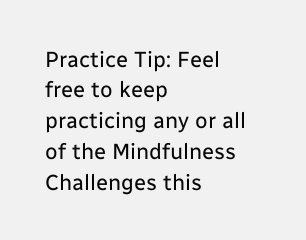Practice Tip: Feel free to keep practicing any or all of the Mindfulness Challenges this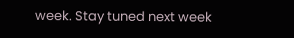week. Stay tuned next week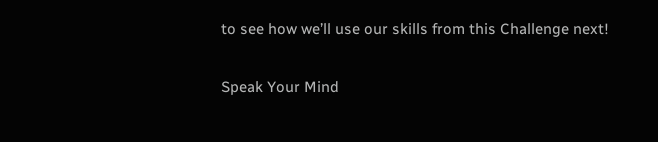to see how we’ll use our skills from this Challenge next!

Speak Your Mind